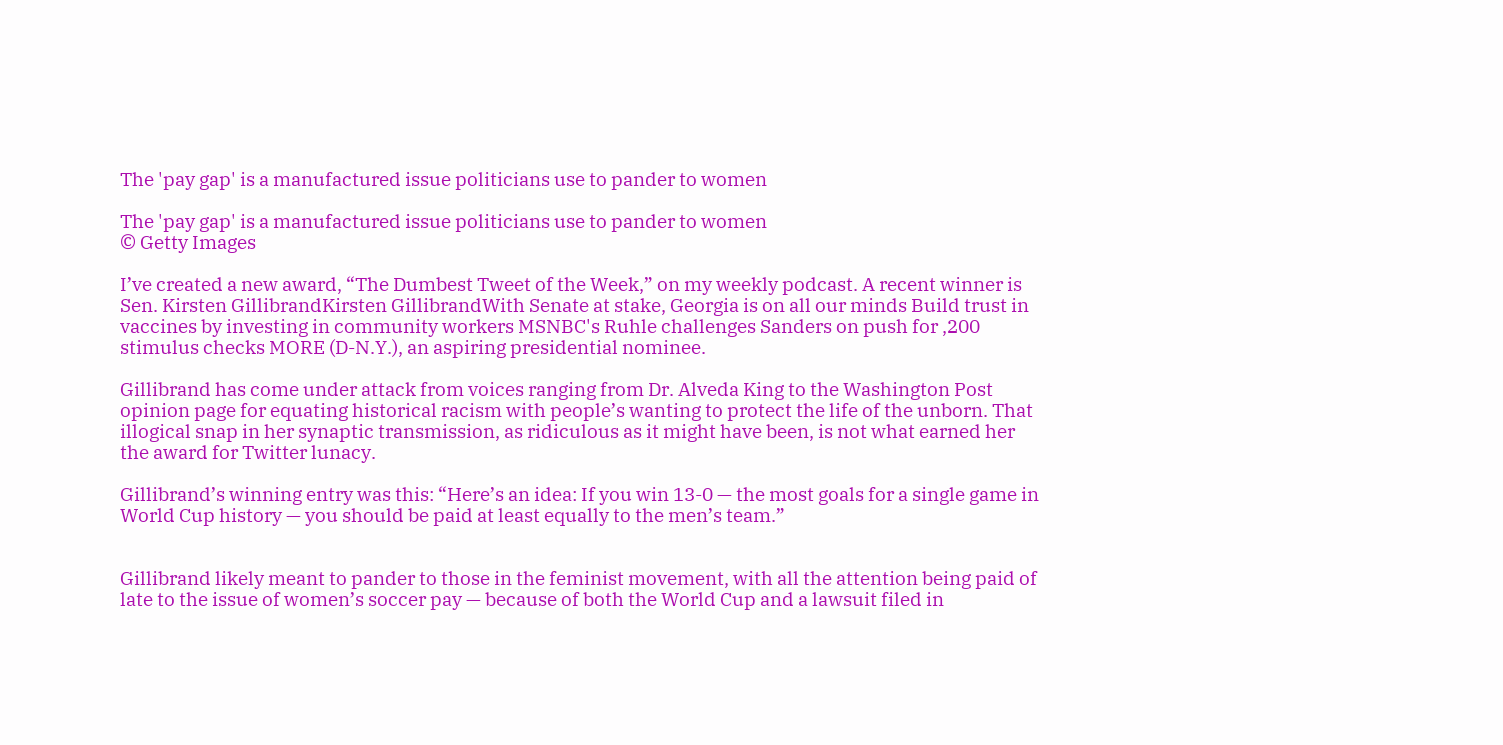The 'pay gap' is a manufactured issue politicians use to pander to women

The 'pay gap' is a manufactured issue politicians use to pander to women
© Getty Images

I’ve created a new award, “The Dumbest Tweet of the Week,” on my weekly podcast. A recent winner is Sen. Kirsten GillibrandKirsten GillibrandWith Senate at stake, Georgia is on all our minds Build trust in vaccines by investing in community workers MSNBC's Ruhle challenges Sanders on push for ,200 stimulus checks MORE (D-N.Y.), an aspiring presidential nominee.

Gillibrand has come under attack from voices ranging from Dr. Alveda King to the Washington Post opinion page for equating historical racism with people’s wanting to protect the life of the unborn. That illogical snap in her synaptic transmission, as ridiculous as it might have been, is not what earned her the award for Twitter lunacy.

Gillibrand’s winning entry was this: “Here’s an idea: If you win 13-0 — the most goals for a single game in World Cup history — you should be paid at least equally to the men’s team.”


Gillibrand likely meant to pander to those in the feminist movement, with all the attention being paid of late to the issue of women’s soccer pay — because of both the World Cup and a lawsuit filed in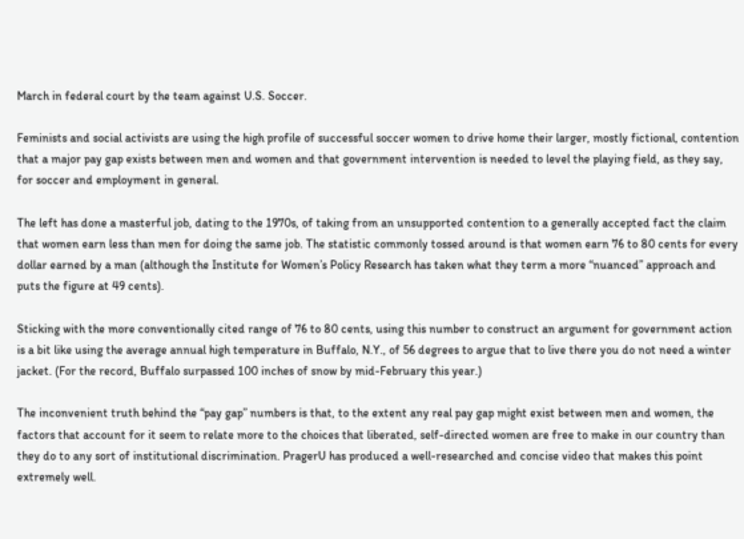March in federal court by the team against U.S. Soccer.

Feminists and social activists are using the high profile of successful soccer women to drive home their larger, mostly fictional, contention that a major pay gap exists between men and women and that government intervention is needed to level the playing field, as they say, for soccer and employment in general.

The left has done a masterful job, dating to the 1970s, of taking from an unsupported contention to a generally accepted fact the claim that women earn less than men for doing the same job. The statistic commonly tossed around is that women earn 76 to 80 cents for every dollar earned by a man (although the Institute for Women’s Policy Research has taken what they term a more “nuanced” approach and puts the figure at 49 cents).

Sticking with the more conventionally cited range of 76 to 80 cents, using this number to construct an argument for government action is a bit like using the average annual high temperature in Buffalo, N.Y., of 56 degrees to argue that to live there you do not need a winter jacket. (For the record, Buffalo surpassed 100 inches of snow by mid-February this year.)

The inconvenient truth behind the “pay gap” numbers is that, to the extent any real pay gap might exist between men and women, the factors that account for it seem to relate more to the choices that liberated, self-directed women are free to make in our country than they do to any sort of institutional discrimination. PragerU has produced a well-researched and concise video that makes this point extremely well.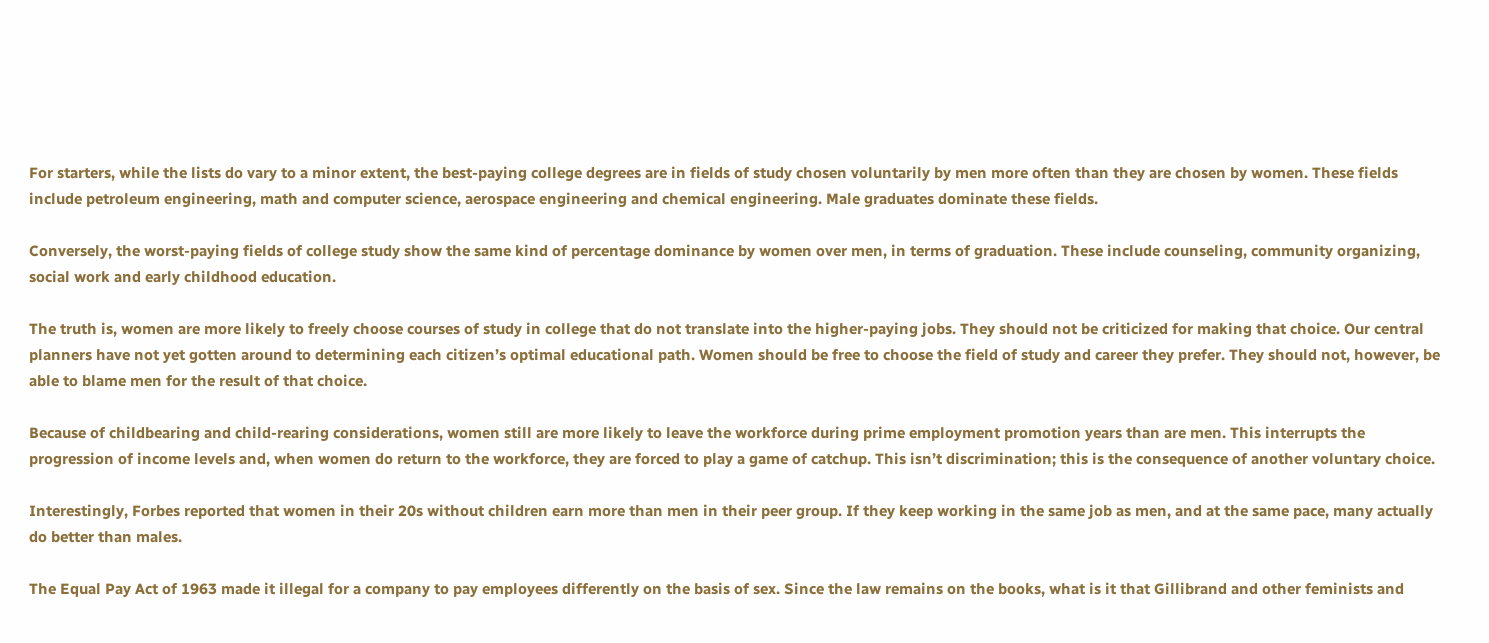For starters, while the lists do vary to a minor extent, the best-paying college degrees are in fields of study chosen voluntarily by men more often than they are chosen by women. These fields include petroleum engineering, math and computer science, aerospace engineering and chemical engineering. Male graduates dominate these fields.

Conversely, the worst-paying fields of college study show the same kind of percentage dominance by women over men, in terms of graduation. These include counseling, community organizing, social work and early childhood education.

The truth is, women are more likely to freely choose courses of study in college that do not translate into the higher-paying jobs. They should not be criticized for making that choice. Our central planners have not yet gotten around to determining each citizen’s optimal educational path. Women should be free to choose the field of study and career they prefer. They should not, however, be able to blame men for the result of that choice.

Because of childbearing and child-rearing considerations, women still are more likely to leave the workforce during prime employment promotion years than are men. This interrupts the progression of income levels and, when women do return to the workforce, they are forced to play a game of catchup. This isn’t discrimination; this is the consequence of another voluntary choice.

Interestingly, Forbes reported that women in their 20s without children earn more than men in their peer group. If they keep working in the same job as men, and at the same pace, many actually do better than males.

The Equal Pay Act of 1963 made it illegal for a company to pay employees differently on the basis of sex. Since the law remains on the books, what is it that Gillibrand and other feminists and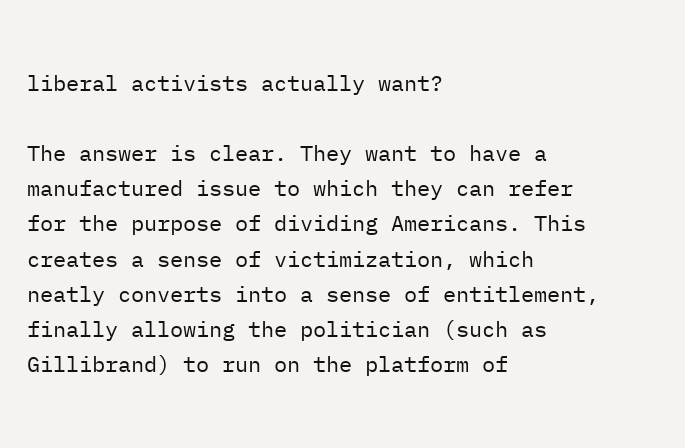liberal activists actually want?

The answer is clear. They want to have a manufactured issue to which they can refer for the purpose of dividing Americans. This creates a sense of victimization, which neatly converts into a sense of entitlement, finally allowing the politician (such as Gillibrand) to run on the platform of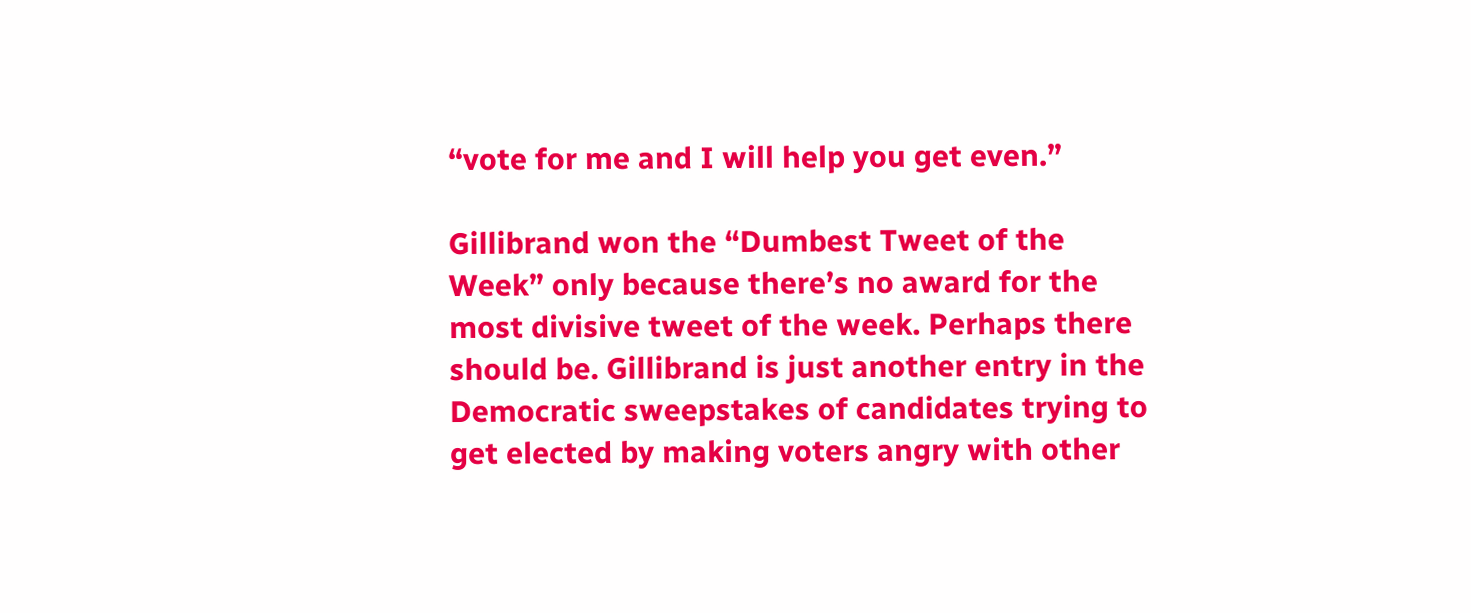“vote for me and I will help you get even.”

Gillibrand won the “Dumbest Tweet of the Week” only because there’s no award for the most divisive tweet of the week. Perhaps there should be. Gillibrand is just another entry in the Democratic sweepstakes of candidates trying to get elected by making voters angry with other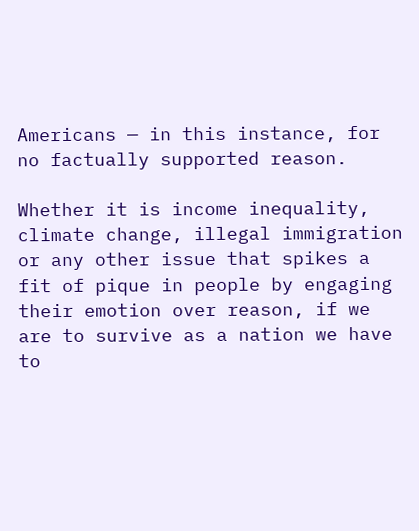Americans — in this instance, for no factually supported reason.

Whether it is income inequality, climate change, illegal immigration or any other issue that spikes a fit of pique in people by engaging their emotion over reason, if we are to survive as a nation we have to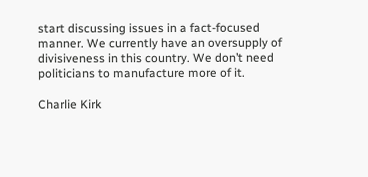start discussing issues in a fact-focused manner. We currently have an oversupply of divisiveness in this country. We don’t need politicians to manufacture more of it.

Charlie Kirk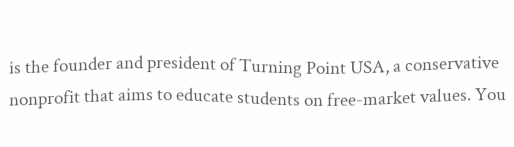is the founder and president of Turning Point USA, a conservative nonprofit that aims to educate students on free-market values. You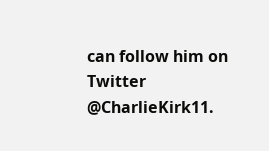can follow him on Twitter @CharlieKirk11.